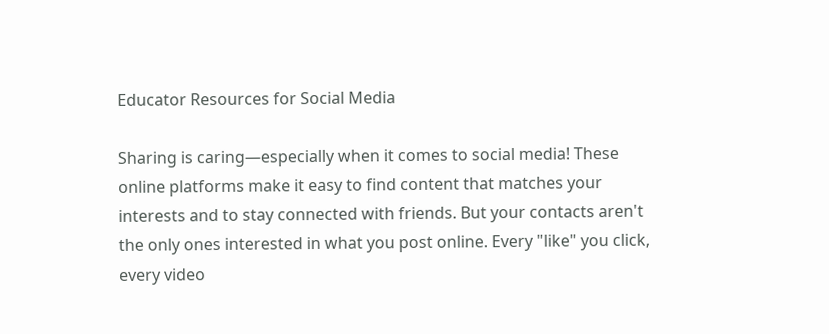Educator Resources for Social Media

Sharing is caring—especially when it comes to social media! These online platforms make it easy to find content that matches your interests and to stay connected with friends. But your contacts aren't the only ones interested in what you post online. Every "like" you click, every video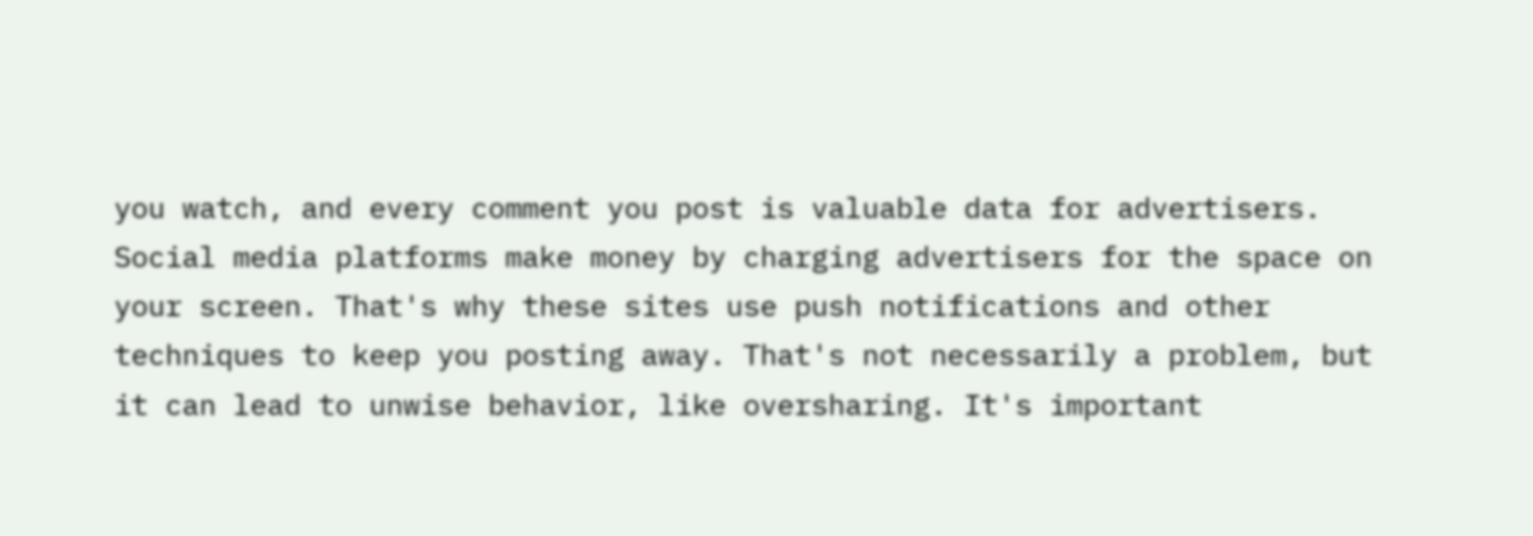you watch, and every comment you post is valuable data for advertisers. Social media platforms make money by charging advertisers for the space on your screen. That's why these sites use push notifications and other techniques to keep you posting away. That's not necessarily a problem, but it can lead to unwise behavior, like oversharing. It's important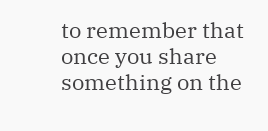to remember that once you share something on the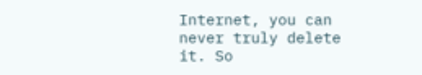Internet, you can never truly delete it. So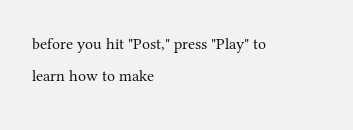before you hit "Post," press "Play" to learn how to make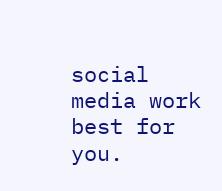social media work best for you.